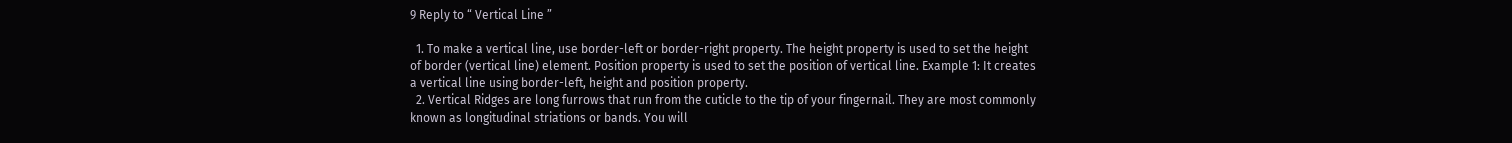9 Reply to “ Vertical Line ”

  1. To make a vertical line, use border-left or border-right property. The height property is used to set the height of border (vertical line) element. Position property is used to set the position of vertical line. Example 1: It creates a vertical line using border-left, height and position property.
  2. Vertical Ridges are long furrows that run from the cuticle to the tip of your fingernail. They are most commonly known as longitudinal striations or bands. You will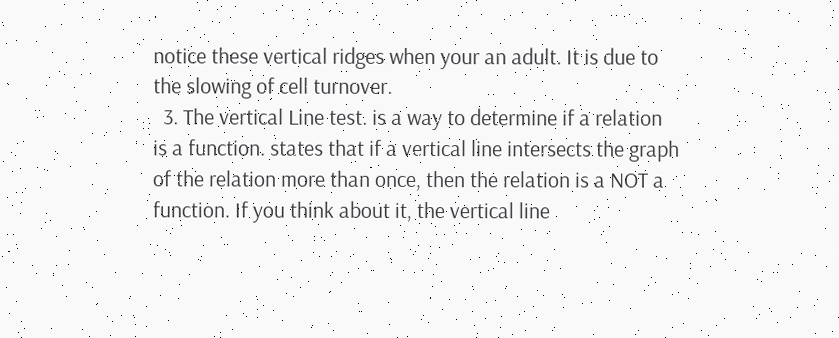notice these vertical ridges when your an adult. It is due to the slowing of cell turnover.
  3. The vertical Line test. is a way to determine if a relation is a function. states that if a vertical line intersects the graph of the relation more than once, then the relation is a NOT a function. If you think about it, the vertical line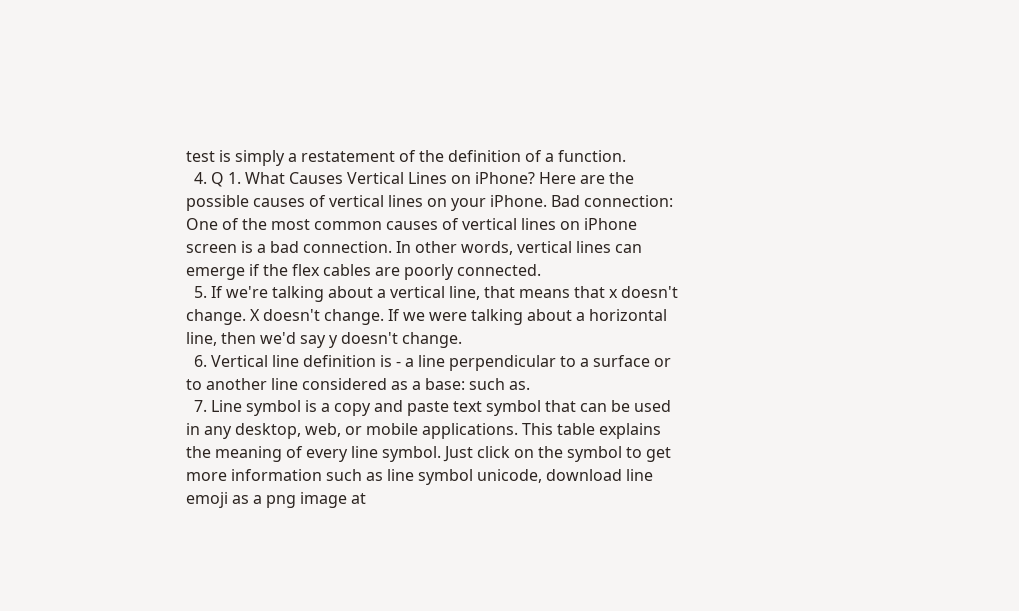test is simply a restatement of the definition of a function.
  4. Q 1. What Causes Vertical Lines on iPhone? Here are the possible causes of vertical lines on your iPhone. Bad connection: One of the most common causes of vertical lines on iPhone screen is a bad connection. In other words, vertical lines can emerge if the flex cables are poorly connected.
  5. If we're talking about a vertical line, that means that x doesn't change. X doesn't change. If we were talking about a horizontal line, then we'd say y doesn't change.
  6. Vertical line definition is - a line perpendicular to a surface or to another line considered as a base: such as.
  7. Line symbol is a copy and paste text symbol that can be used in any desktop, web, or mobile applications. This table explains the meaning of every line symbol. Just click on the symbol to get more information such as line symbol unicode, download line emoji as a png image at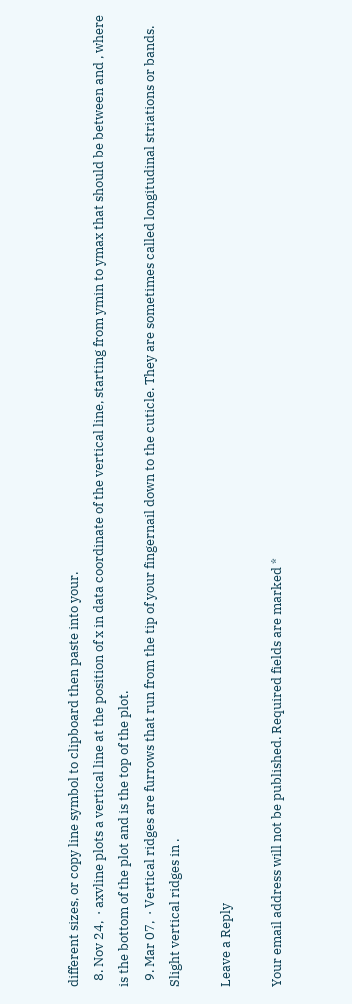different sizes, or copy line symbol to clipboard then paste into your.
  8. Nov 24,  · axvline plots a vertical line at the position of x in data coordinate of the vertical line, starting from ymin to ymax that should be between and , where is the bottom of the plot and is the top of the plot.
  9. Mar 07,  · Vertical ridges are furrows that run from the tip of your fingernail down to the cuticle. They are sometimes called longitudinal striations or bands. Slight vertical ridges in .

Leave a Reply

Your email address will not be published. Required fields are marked *